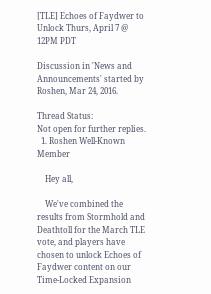[TLE] Echoes of Faydwer to Unlock Thurs, April 7 @ 12PM PDT

Discussion in 'News and Announcements' started by Roshen, Mar 24, 2016.

Thread Status:
Not open for further replies.
  1. Roshen Well-Known Member

    Hey all,

    We've combined the results from Stormhold and Deathtoll for the March TLE vote, and players have chosen to unlock Echoes of Faydwer content on our Time-Locked Expansion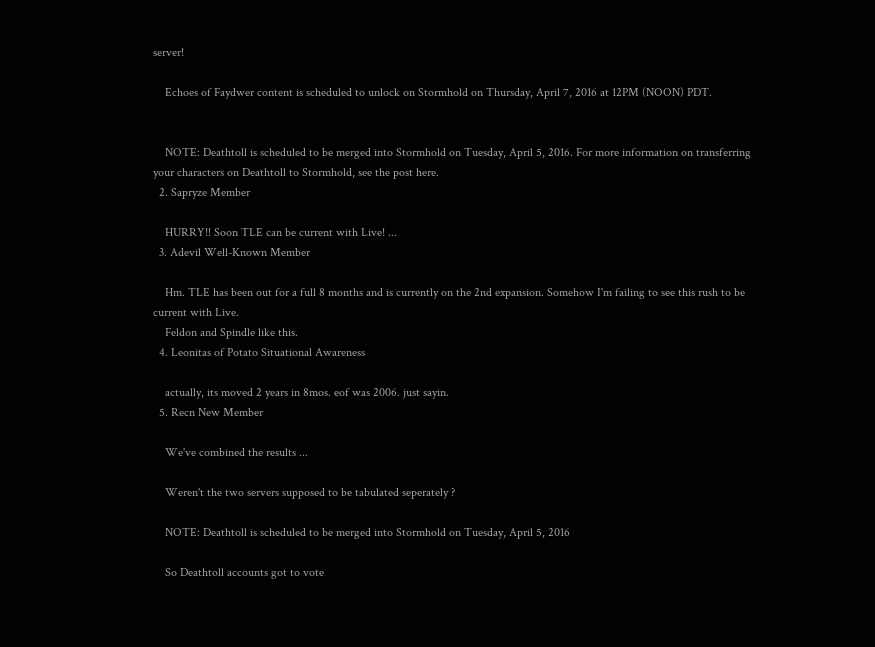server!

    Echoes of Faydwer content is scheduled to unlock on Stormhold on Thursday, April 7, 2016 at 12PM (NOON) PDT.


    NOTE: Deathtoll is scheduled to be merged into Stormhold on Tuesday, April 5, 2016. For more information on transferring your characters on Deathtoll to Stormhold, see the post here.
  2. Sapryze Member

    HURRY!! Soon TLE can be current with Live! ...
  3. Adevil Well-Known Member

    Hm. TLE has been out for a full 8 months and is currently on the 2nd expansion. Somehow I'm failing to see this rush to be current with Live.
    Feldon and Spindle like this.
  4. Leonitas of Potato Situational Awareness

    actually, its moved 2 years in 8mos. eof was 2006. just sayin.
  5. Recn New Member

    We've combined the results ...

    Weren't the two servers supposed to be tabulated seperately ?

    NOTE: Deathtoll is scheduled to be merged into Stormhold on Tuesday, April 5, 2016

    So Deathtoll accounts got to vote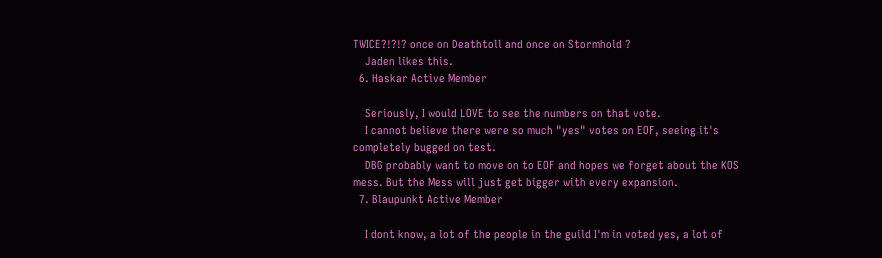TWICE?!?!? once on Deathtoll and once on Stormhold ?
    Jaden likes this.
  6. Haskar Active Member

    Seriously, I would LOVE to see the numbers on that vote.
    I cannot believe there were so much "yes" votes on EOF, seeing it's completely bugged on test.
    DBG probably want to move on to EOF and hopes we forget about the KOS mess. But the Mess will just get bigger with every expansion.
  7. Blaupunkt Active Member

    I dont know, a lot of the people in the guild I'm in voted yes, a lot of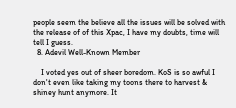people seem the believe all the issues will be solved with the release of of this Xpac, I have my doubts, time will tell I guess.
  8. Adevil Well-Known Member

    I voted yes out of sheer boredom. KoS is so awful I don't even like taking my toons there to harvest & shiney hunt anymore. It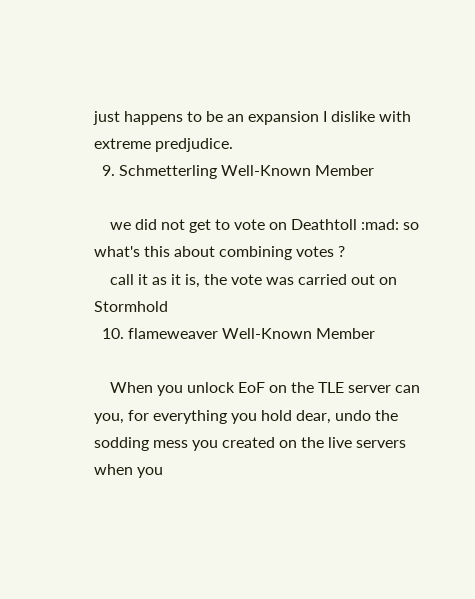just happens to be an expansion I dislike with extreme predjudice.
  9. Schmetterling Well-Known Member

    we did not get to vote on Deathtoll :mad: so what's this about combining votes ?
    call it as it is, the vote was carried out on Stormhold
  10. flameweaver Well-Known Member

    When you unlock EoF on the TLE server can you, for everything you hold dear, undo the sodding mess you created on the live servers when you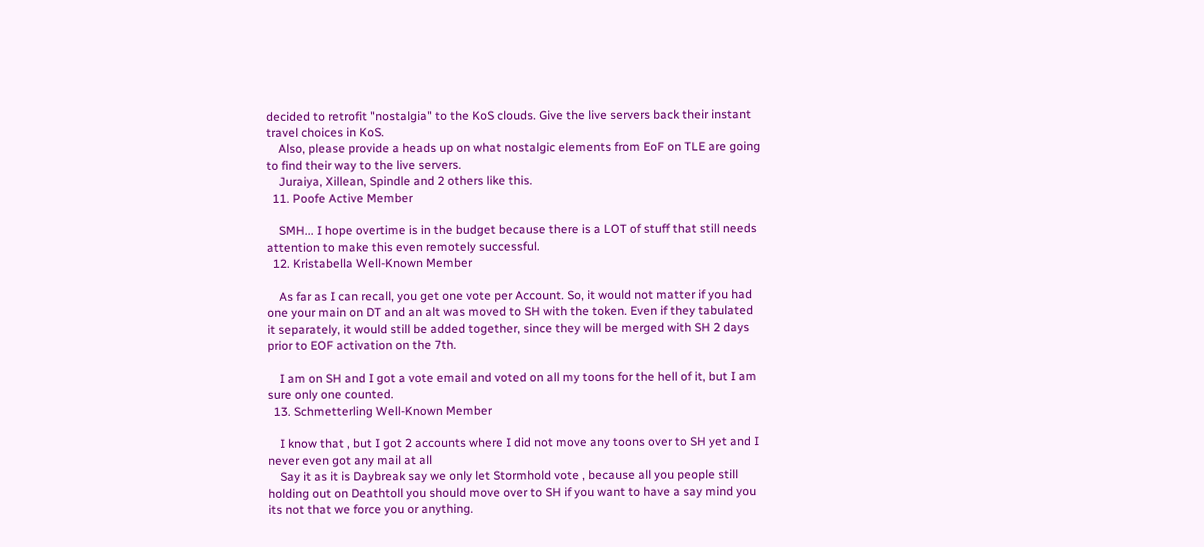decided to retrofit "nostalgia" to the KoS clouds. Give the live servers back their instant travel choices in KoS.
    Also, please provide a heads up on what nostalgic elements from EoF on TLE are going to find their way to the live servers.
    Juraiya, Xillean, Spindle and 2 others like this.
  11. Poofe Active Member

    SMH... I hope overtime is in the budget because there is a LOT of stuff that still needs attention to make this even remotely successful.
  12. Kristabella Well-Known Member

    As far as I can recall, you get one vote per Account. So, it would not matter if you had one your main on DT and an alt was moved to SH with the token. Even if they tabulated it separately, it would still be added together, since they will be merged with SH 2 days prior to EOF activation on the 7th.

    I am on SH and I got a vote email and voted on all my toons for the hell of it, but I am sure only one counted.
  13. Schmetterling Well-Known Member

    I know that , but I got 2 accounts where I did not move any toons over to SH yet and I never even got any mail at all
    Say it as it is Daybreak say we only let Stormhold vote , because all you people still holding out on Deathtoll you should move over to SH if you want to have a say mind you its not that we force you or anything.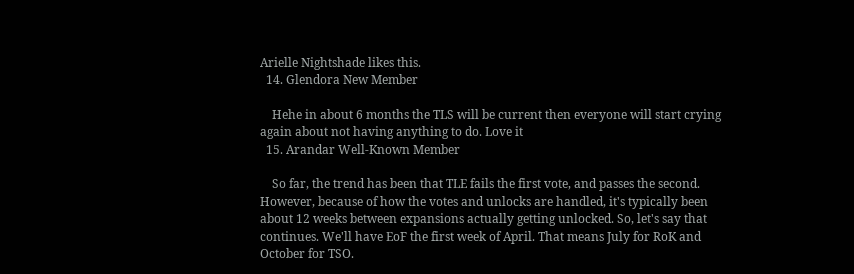Arielle Nightshade likes this.
  14. Glendora New Member

    Hehe in about 6 months the TLS will be current then everyone will start crying again about not having anything to do. Love it
  15. Arandar Well-Known Member

    So far, the trend has been that TLE fails the first vote, and passes the second. However, because of how the votes and unlocks are handled, it's typically been about 12 weeks between expansions actually getting unlocked. So, let's say that continues. We'll have EoF the first week of April. That means July for RoK and October for TSO.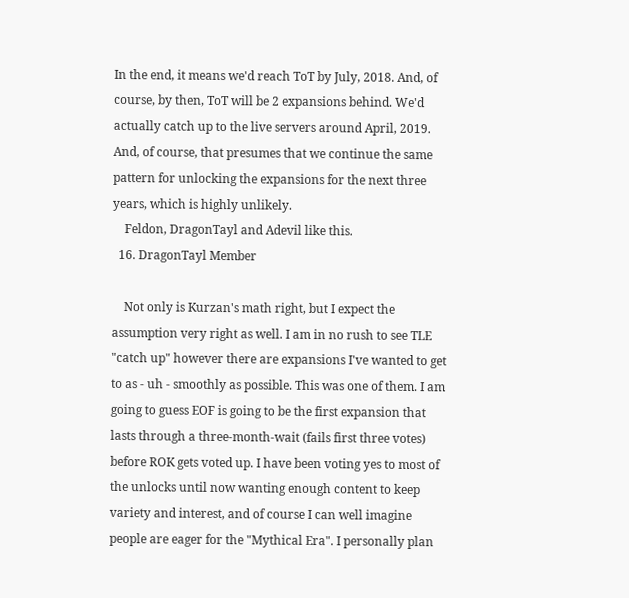In the end, it means we'd reach ToT by July, 2018. And, of course, by then, ToT will be 2 expansions behind. We'd actually catch up to the live servers around April, 2019. And, of course, that presumes that we continue the same pattern for unlocking the expansions for the next three years, which is highly unlikely.
    Feldon, DragonTayl and Adevil like this.
  16. DragonTayl Member

    Not only is Kurzan's math right, but I expect the assumption very right as well. I am in no rush to see TLE "catch up" however there are expansions I've wanted to get to as - uh - smoothly as possible. This was one of them. I am going to guess EOF is going to be the first expansion that lasts through a three-month-wait (fails first three votes) before ROK gets voted up. I have been voting yes to most of the unlocks until now wanting enough content to keep variety and interest, and of course I can well imagine people are eager for the "Mythical Era". I personally plan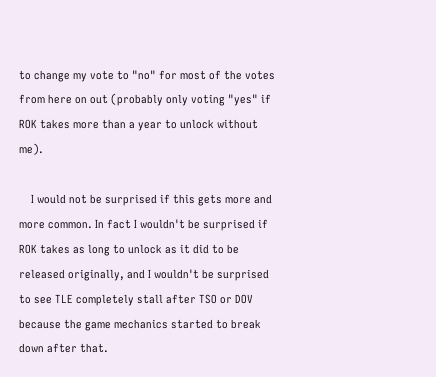to change my vote to "no" for most of the votes from here on out (probably only voting "yes" if ROK takes more than a year to unlock without me).

    I would not be surprised if this gets more and more common. In fact I wouldn't be surprised if ROK takes as long to unlock as it did to be released originally, and I wouldn't be surprised to see TLE completely stall after TSO or DOV because the game mechanics started to break down after that.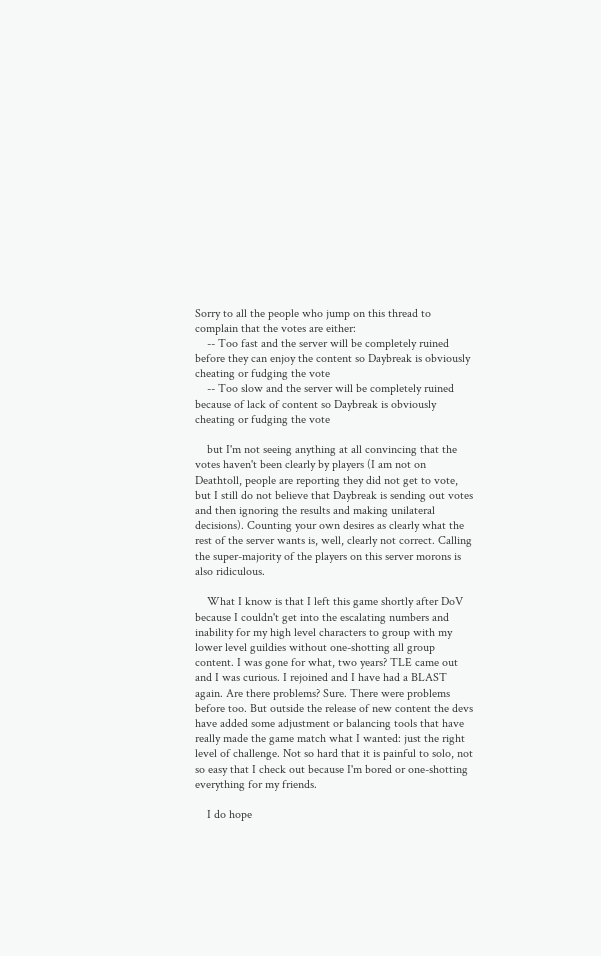Sorry to all the people who jump on this thread to complain that the votes are either:
    -- Too fast and the server will be completely ruined before they can enjoy the content so Daybreak is obviously cheating or fudging the vote
    -- Too slow and the server will be completely ruined because of lack of content so Daybreak is obviously cheating or fudging the vote

    but I'm not seeing anything at all convincing that the votes haven't been clearly by players (I am not on Deathtoll, people are reporting they did not get to vote, but I still do not believe that Daybreak is sending out votes and then ignoring the results and making unilateral decisions). Counting your own desires as clearly what the rest of the server wants is, well, clearly not correct. Calling the super-majority of the players on this server morons is also ridiculous.

    What I know is that I left this game shortly after DoV because I couldn't get into the escalating numbers and inability for my high level characters to group with my lower level guildies without one-shotting all group content. I was gone for what, two years? TLE came out and I was curious. I rejoined and I have had a BLAST again. Are there problems? Sure. There were problems before too. But outside the release of new content the devs have added some adjustment or balancing tools that have really made the game match what I wanted: just the right level of challenge. Not so hard that it is painful to solo, not so easy that I check out because I'm bored or one-shotting everything for my friends.

    I do hope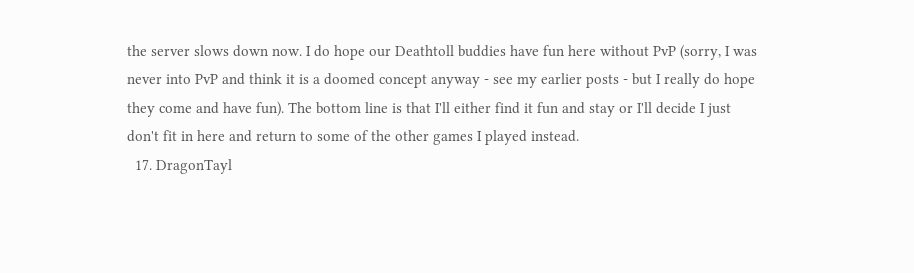the server slows down now. I do hope our Deathtoll buddies have fun here without PvP (sorry, I was never into PvP and think it is a doomed concept anyway - see my earlier posts - but I really do hope they come and have fun). The bottom line is that I'll either find it fun and stay or I'll decide I just don't fit in here and return to some of the other games I played instead.
  17. DragonTayl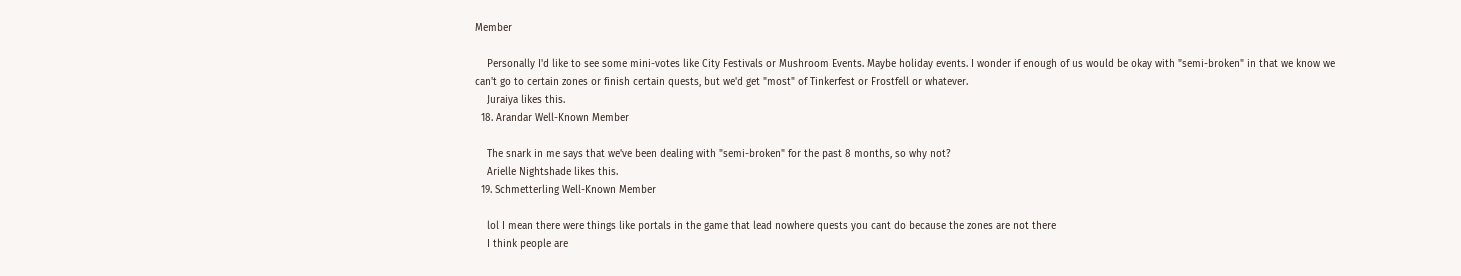Member

    Personally I'd like to see some mini-votes like City Festivals or Mushroom Events. Maybe holiday events. I wonder if enough of us would be okay with "semi-broken" in that we know we can't go to certain zones or finish certain quests, but we'd get "most" of Tinkerfest or Frostfell or whatever.
    Juraiya likes this.
  18. Arandar Well-Known Member

    The snark in me says that we've been dealing with "semi-broken" for the past 8 months, so why not?
    Arielle Nightshade likes this.
  19. Schmetterling Well-Known Member

    lol I mean there were things like portals in the game that lead nowhere quests you cant do because the zones are not there
    I think people are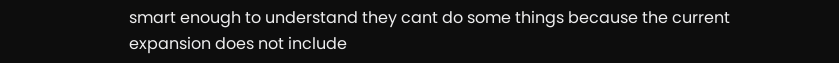smart enough to understand they cant do some things because the current expansion does not include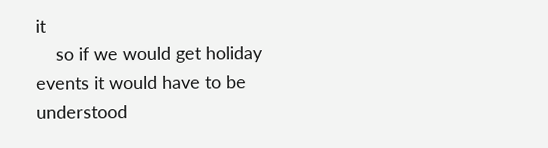it
    so if we would get holiday events it would have to be understood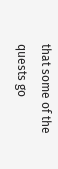that some of the quests go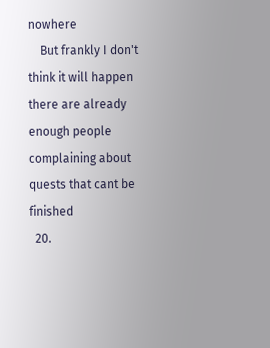nowhere
    But frankly I don't think it will happen there are already enough people complaining about quests that cant be finished
  20.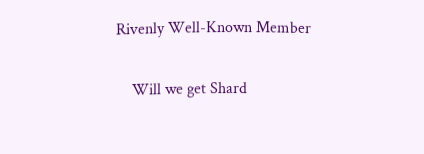Rivenly Well-Known Member

    Will we get Shard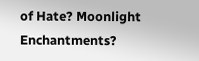of Hate? Moonlight Enchantments?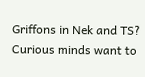Griffons in Nek and TS? Curious minds want to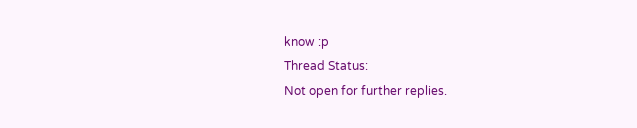know :p
Thread Status:
Not open for further replies.